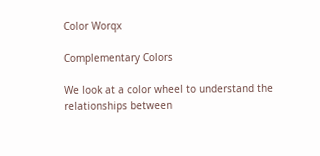Color Worqx

Complementary Colors

We look at a color wheel to understand the relationships between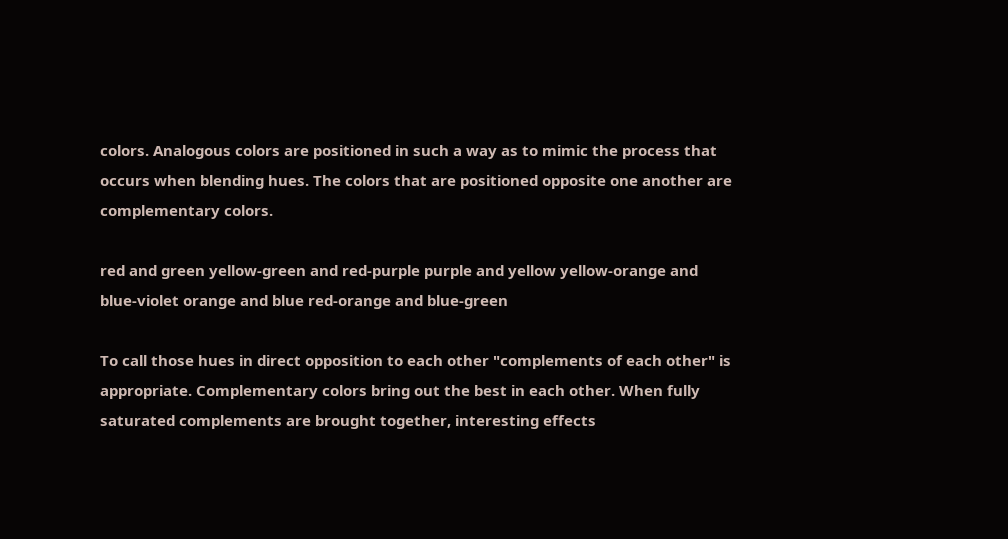colors. Analogous colors are positioned in such a way as to mimic the process that occurs when blending hues. The colors that are positioned opposite one another are complementary colors.

red and green yellow-green and red-purple purple and yellow yellow-orange and blue-violet orange and blue red-orange and blue-green

To call those hues in direct opposition to each other "complements of each other" is appropriate. Complementary colors bring out the best in each other. When fully saturated complements are brought together, interesting effects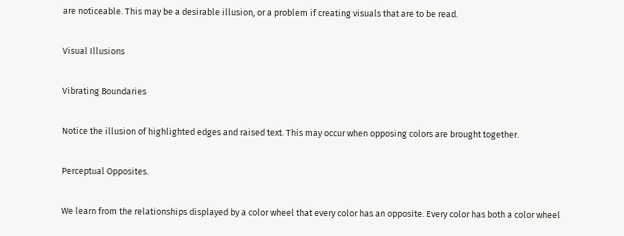are noticeable. This may be a desirable illusion, or a problem if creating visuals that are to be read.

Visual Illusions

Vibrating Boundaries

Notice the illusion of highlighted edges and raised text. This may occur when opposing colors are brought together.

Perceptual Opposites.

We learn from the relationships displayed by a color wheel that every color has an opposite. Every color has both a color wheel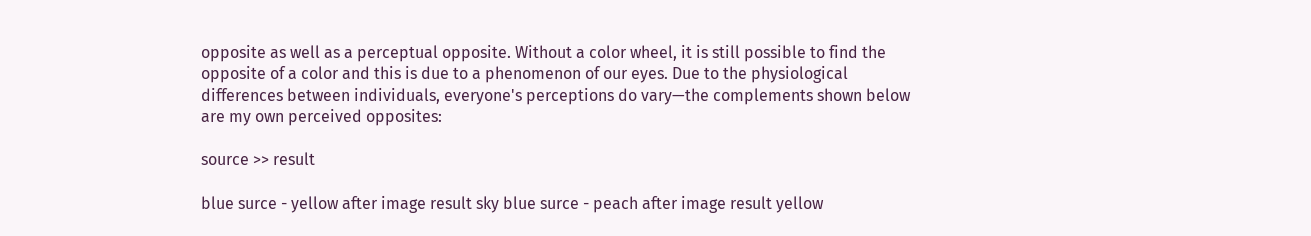opposite as well as a perceptual opposite. Without a color wheel, it is still possible to find the opposite of a color and this is due to a phenomenon of our eyes. Due to the physiological differences between individuals, everyone's perceptions do vary—the complements shown below are my own perceived opposites:

source >> result

blue surce - yellow after image result sky blue surce - peach after image result yellow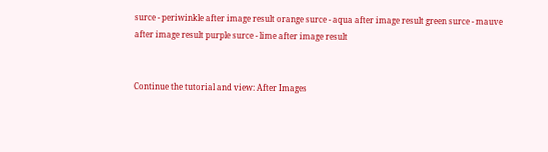surce - periwinkle after image result orange surce - aqua after image result green surce - mauve after image result purple surce - lime after image result


Continue the tutorial and view: After Images